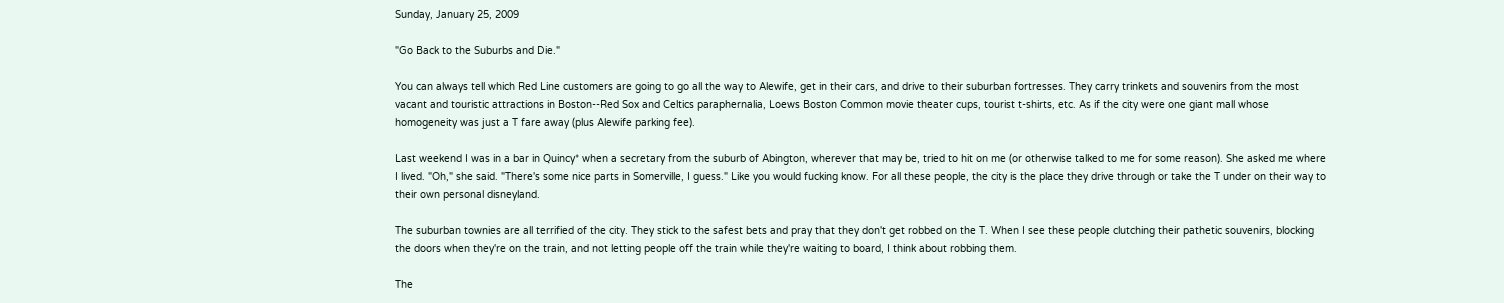Sunday, January 25, 2009

"Go Back to the Suburbs and Die."

You can always tell which Red Line customers are going to go all the way to Alewife, get in their cars, and drive to their suburban fortresses. They carry trinkets and souvenirs from the most vacant and touristic attractions in Boston--Red Sox and Celtics paraphernalia, Loews Boston Common movie theater cups, tourist t-shirts, etc. As if the city were one giant mall whose homogeneity was just a T fare away (plus Alewife parking fee).

Last weekend I was in a bar in Quincy* when a secretary from the suburb of Abington, wherever that may be, tried to hit on me (or otherwise talked to me for some reason). She asked me where I lived. "Oh," she said. "There's some nice parts in Somerville, I guess." Like you would fucking know. For all these people, the city is the place they drive through or take the T under on their way to their own personal disneyland.

The suburban townies are all terrified of the city. They stick to the safest bets and pray that they don't get robbed on the T. When I see these people clutching their pathetic souvenirs, blocking the doors when they're on the train, and not letting people off the train while they're waiting to board, I think about robbing them.

The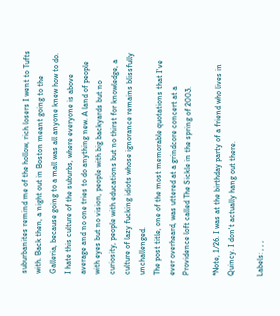suburbanites remind me of the hollow, rich losers I went to Tufts with. Back then, a night out in Boston meant going to the Galleria, because going to a mall was all anyone knew how to do. I hate this culture of the suburbs, where everyone is above average and no one tries to do anything new. A land of people with eyes but no vision, people with big backyards but no curiosity, people with educations but no thirst for knowledge, a culture of lazy fucking idiots whose ignorance remains blissfully unchallenged.
The post title, one of the most memorable quotations that I've ever overheard, was uttered at a grindcore concert at a Providence loft called The Sickle in the spring of 2003.

*Note, 1/26. I was at the birthday party of a friend who lives in Quincy. I don't actually hang out there.

Labels: , , ,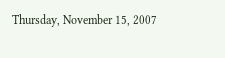Thursday, November 15, 2007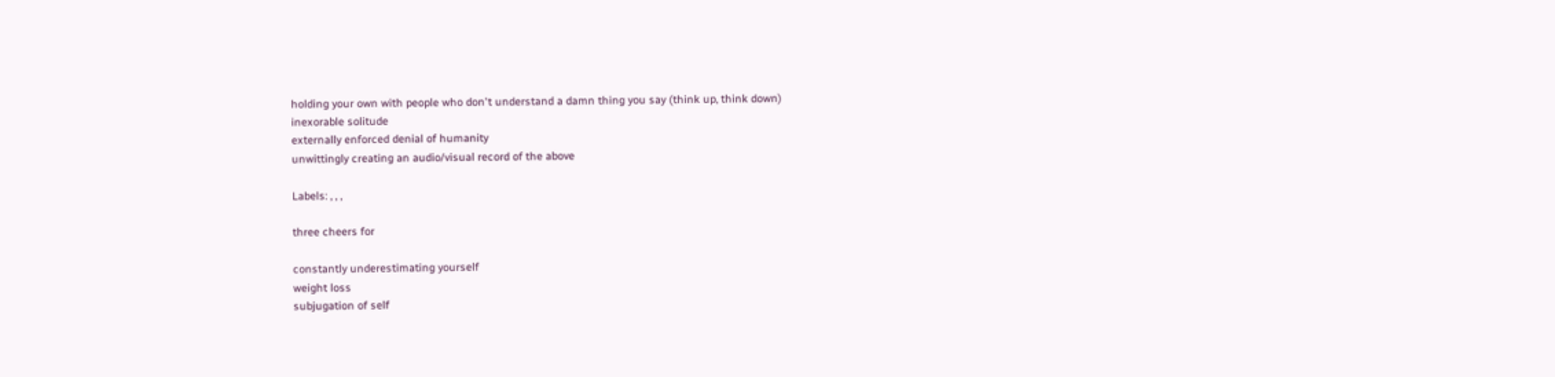holding your own with people who don't understand a damn thing you say (think up, think down)
inexorable solitude
externally enforced denial of humanity
unwittingly creating an audio/visual record of the above

Labels: , , ,

three cheers for

constantly underestimating yourself
weight loss
subjugation of self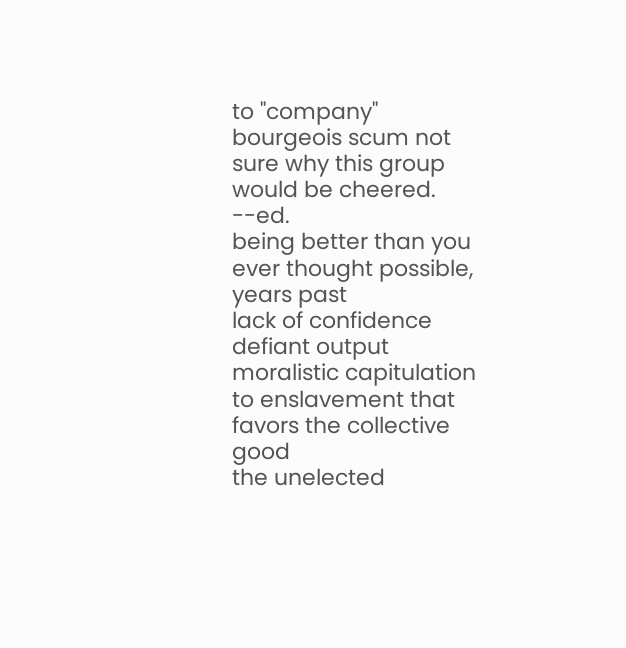to "company"
bourgeois scum not sure why this group would be cheered. --ed.
being better than you ever thought possible, years past
lack of confidence
defiant output
moralistic capitulation to enslavement that favors the collective good
the unelected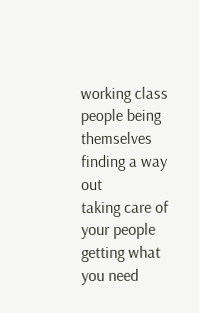working class
people being themselves
finding a way out
taking care of your people
getting what you need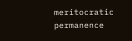meritocratic permanence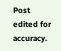Post edited for accuracy.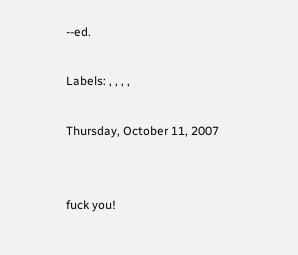--ed.

Labels: , , , ,

Thursday, October 11, 2007


fuck you!